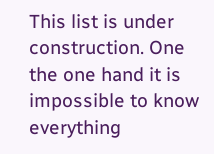This list is under construction. One the one hand it is impossible to know everything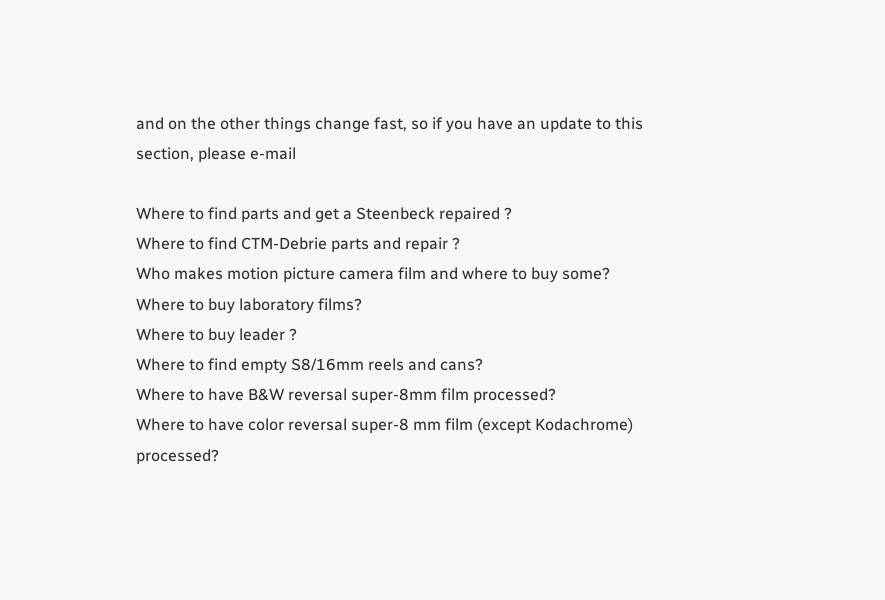and on the other things change fast, so if you have an update to this section, please e-mail

Where to find parts and get a Steenbeck repaired ?
Where to find CTM-Debrie parts and repair ?
Who makes motion picture camera film and where to buy some?
Where to buy laboratory films?
Where to buy leader ?
Where to find empty S8/16mm reels and cans?
Where to have B&W reversal super-8mm film processed?
Where to have color reversal super-8 mm film (except Kodachrome) processed?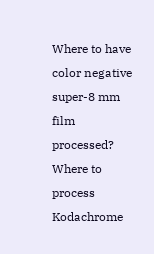Where to have color negative super-8 mm film processed?
Where to process Kodachrome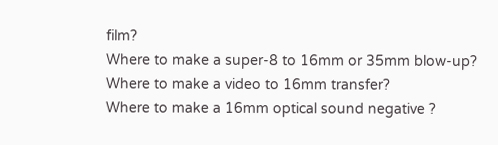film?
Where to make a super-8 to 16mm or 35mm blow-up?
Where to make a video to 16mm transfer?
Where to make a 16mm optical sound negative ?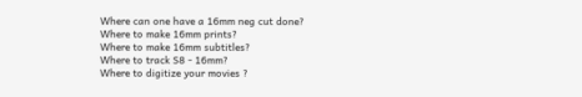Where can one have a 16mm neg cut done?
Where to make 16mm prints?
Where to make 16mm subtitles?
Where to track S8 - 16mm?
Where to digitize your movies ?